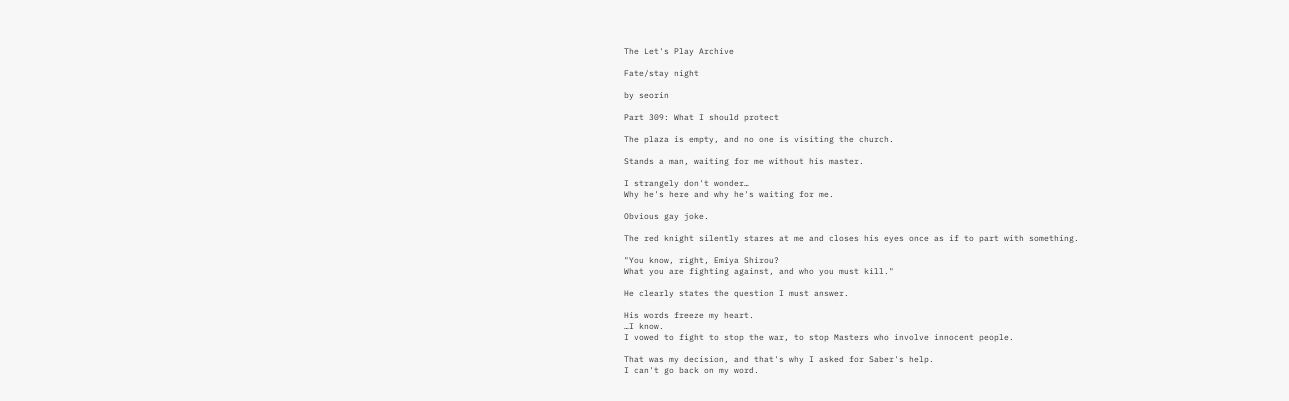The Let's Play Archive

Fate/stay night

by seorin

Part 309: What I should protect

The plaza is empty, and no one is visiting the church.

Stands a man, waiting for me without his master.

I strangely don't wonder…
Why he's here and why he's waiting for me.

Obvious gay joke.

The red knight silently stares at me and closes his eyes once as if to part with something.

"You know, right, Emiya Shirou?
What you are fighting against, and who you must kill."

He clearly states the question I must answer.

His words freeze my heart.
…I know.
I vowed to fight to stop the war, to stop Masters who involve innocent people.

That was my decision, and that's why I asked for Saber's help.
I can't go back on my word.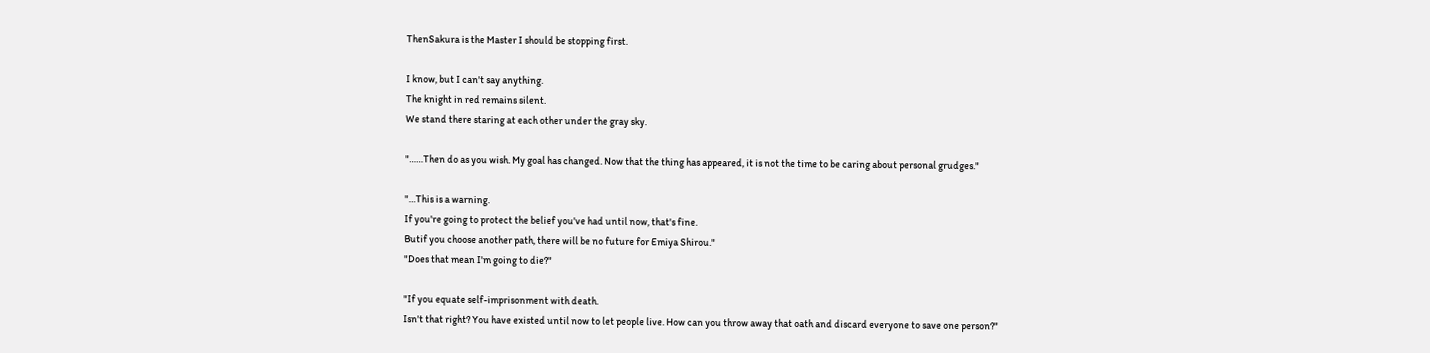ThenSakura is the Master I should be stopping first.

I know, but I can't say anything.
The knight in red remains silent.
We stand there staring at each other under the gray sky.

"……Then do as you wish. My goal has changed. Now that the thing has appeared, it is not the time to be caring about personal grudges."

"…This is a warning.
If you're going to protect the belief you've had until now, that's fine.
Butif you choose another path, there will be no future for Emiya Shirou."
"Does that mean I'm going to die?"

"If you equate self-imprisonment with death.
Isn't that right? You have existed until now to let people live. How can you throw away that oath and discard everyone to save one person?"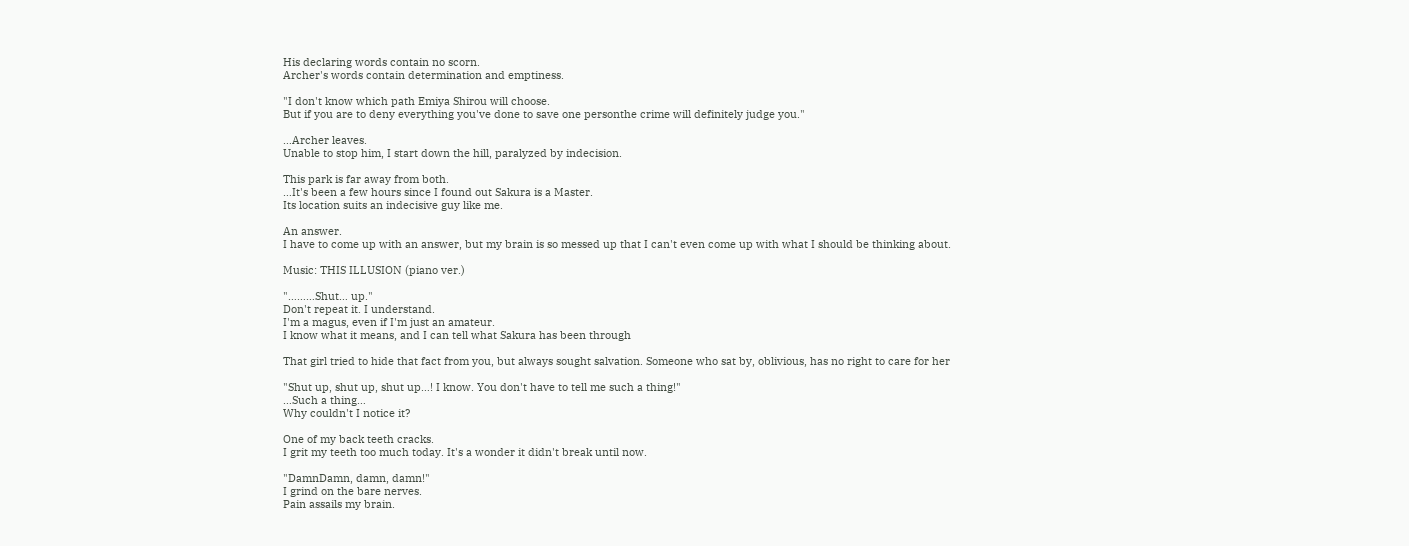His declaring words contain no scorn.
Archer's words contain determination and emptiness.

"I don't know which path Emiya Shirou will choose.
But if you are to deny everything you've done to save one personthe crime will definitely judge you."

…Archer leaves.
Unable to stop him, I start down the hill, paralyzed by indecision.

This park is far away from both.
…It's been a few hours since I found out Sakura is a Master.
Its location suits an indecisive guy like me.

An answer.
I have to come up with an answer, but my brain is so messed up that I can't even come up with what I should be thinking about.

Music: THIS ILLUSION (piano ver.)

"………Shut… up."
Don't repeat it. I understand.
I'm a magus, even if I'm just an amateur.
I know what it means, and I can tell what Sakura has been through

That girl tried to hide that fact from you, but always sought salvation. Someone who sat by, oblivious, has no right to care for her

"Shut up, shut up, shut up…! I know. You don't have to tell me such a thing!"
…Such a thing…
Why couldn't I notice it?

One of my back teeth cracks.
I grit my teeth too much today. It's a wonder it didn't break until now.

"DamnDamn, damn, damn!"
I grind on the bare nerves.
Pain assails my brain.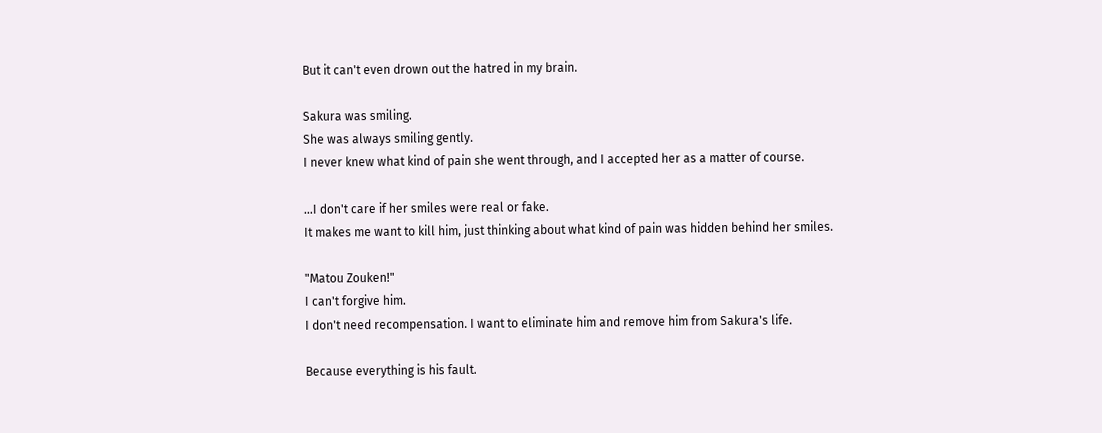But it can't even drown out the hatred in my brain.

Sakura was smiling.
She was always smiling gently.
I never knew what kind of pain she went through, and I accepted her as a matter of course.

…I don't care if her smiles were real or fake.
It makes me want to kill him, just thinking about what kind of pain was hidden behind her smiles.

"Matou Zouken!"
I can't forgive him.
I don't need recompensation. I want to eliminate him and remove him from Sakura's life.

Because everything is his fault.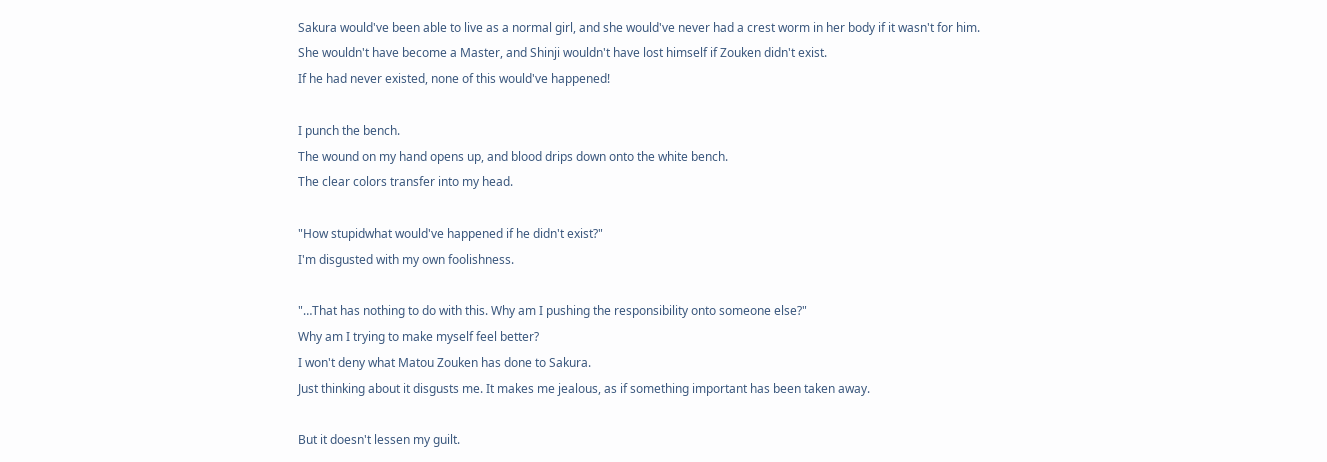Sakura would've been able to live as a normal girl, and she would've never had a crest worm in her body if it wasn't for him.
She wouldn't have become a Master, and Shinji wouldn't have lost himself if Zouken didn't exist.
If he had never existed, none of this would've happened!

I punch the bench.
The wound on my hand opens up, and blood drips down onto the white bench.
The clear colors transfer into my head.

"How stupidwhat would've happened if he didn't exist?"
I'm disgusted with my own foolishness.

"…That has nothing to do with this. Why am I pushing the responsibility onto someone else?"
Why am I trying to make myself feel better?
I won't deny what Matou Zouken has done to Sakura.
Just thinking about it disgusts me. It makes me jealous, as if something important has been taken away.

But it doesn't lessen my guilt.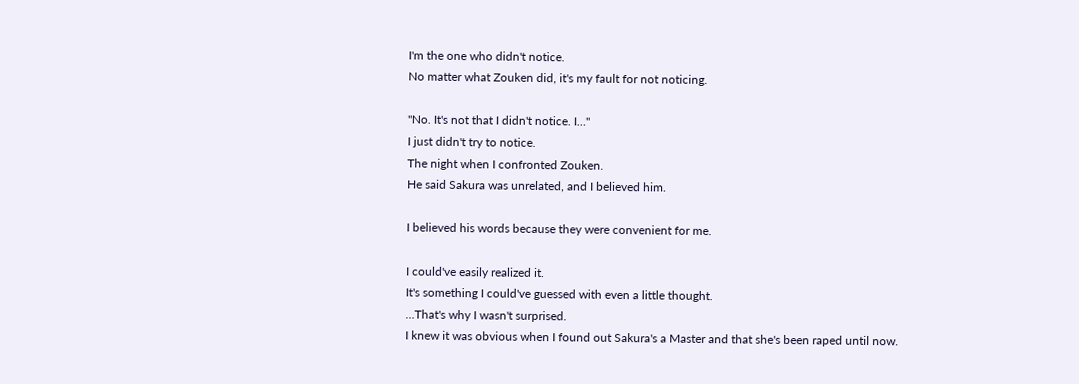I'm the one who didn't notice.
No matter what Zouken did, it's my fault for not noticing.

"No. It's not that I didn't notice. I…"
I just didn't try to notice.
The night when I confronted Zouken.
He said Sakura was unrelated, and I believed him.

I believed his words because they were convenient for me.

I could've easily realized it.
It's something I could've guessed with even a little thought.
…That's why I wasn't surprised.
I knew it was obvious when I found out Sakura's a Master and that she's been raped until now.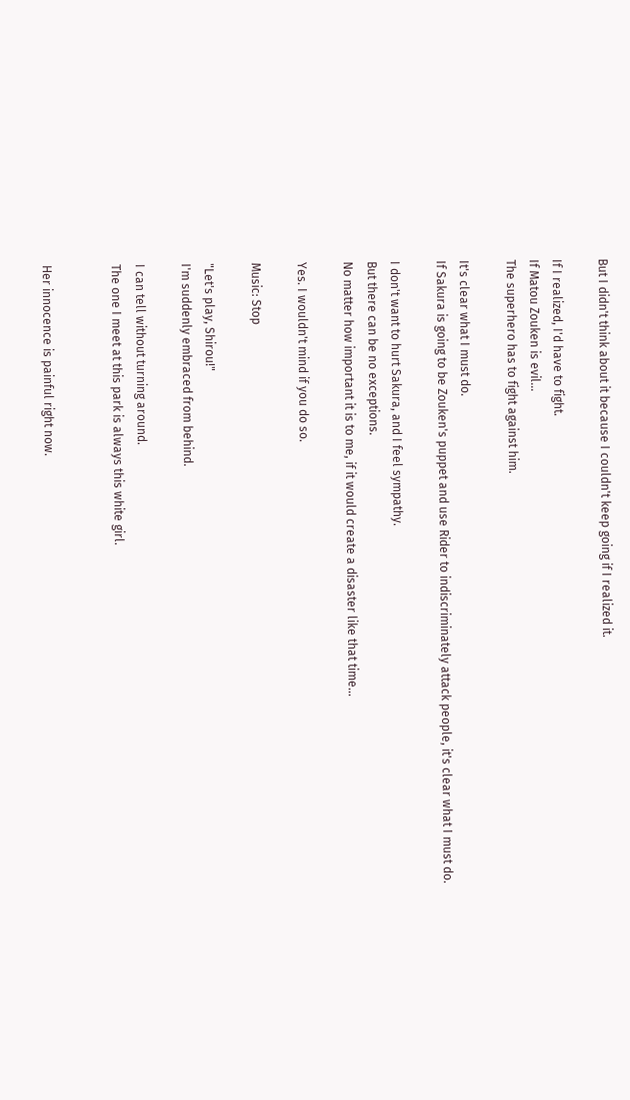But I didn't think about it because I couldn't keep going if I realized it.

If I realized, I'd have to fight.
If Matou Zouken is evil…
The superhero has to fight against him.

It's clear what I must do.
If Sakura is going to be Zouken's puppet and use Rider to indiscriminately attack people, it's clear what I must do.

I don't want to hurt Sakura, and I feel sympathy.
But there can be no exceptions.
No matter how important it is to me, if it would create a disaster like that time…

Yes. I wouldn't mind if you do so.

Music: Stop

"Let's play, Shirou!"
I'm suddenly embraced from behind.

I can tell without turning around.
The one I meet at this park is always this white girl.


Her innocence is painful right now.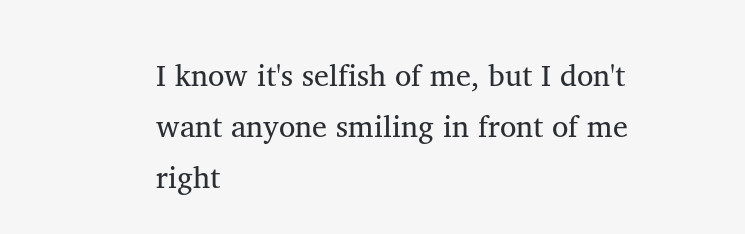I know it's selfish of me, but I don't want anyone smiling in front of me right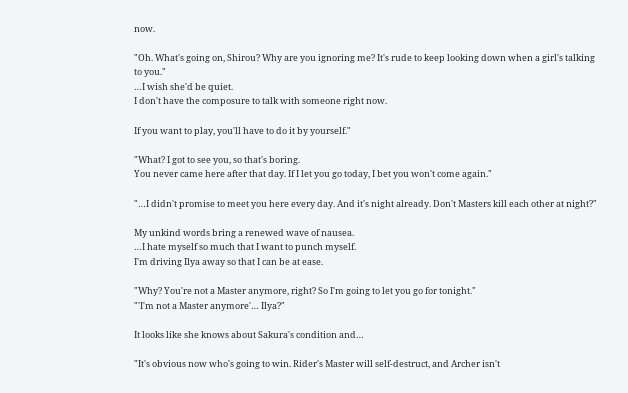now.

"Oh. What's going on, Shirou? Why are you ignoring me? It's rude to keep looking down when a girl's talking to you."
…I wish she'd be quiet.
I don't have the composure to talk with someone right now.

If you want to play, you'll have to do it by yourself."

"What? I got to see you, so that's boring.
You never came here after that day. If I let you go today, I bet you won't come again."

"…I didn't promise to meet you here every day. And it's night already. Don't Masters kill each other at night?"

My unkind words bring a renewed wave of nausea.
…I hate myself so much that I want to punch myself.
I'm driving Ilya away so that I can be at ease.

"Why? You're not a Master anymore, right? So I'm going to let you go for tonight."
"'I'm not a Master anymore'… Ilya?"

It looks like she knows about Sakura's condition and…

"It's obvious now who's going to win. Rider's Master will self-destruct, and Archer isn't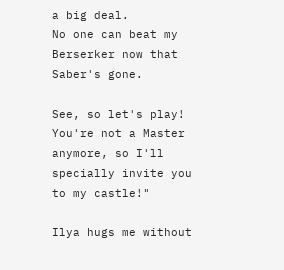a big deal.
No one can beat my Berserker now that Saber's gone.

See, so let's play! You're not a Master anymore, so I'll specially invite you to my castle!"

Ilya hugs me without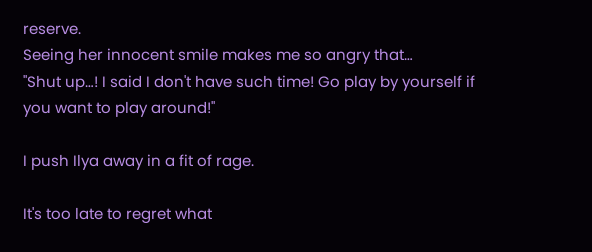reserve.
Seeing her innocent smile makes me so angry that…
"Shut up…! I said I don't have such time! Go play by yourself if you want to play around!"

I push Ilya away in a fit of rage.

It's too late to regret what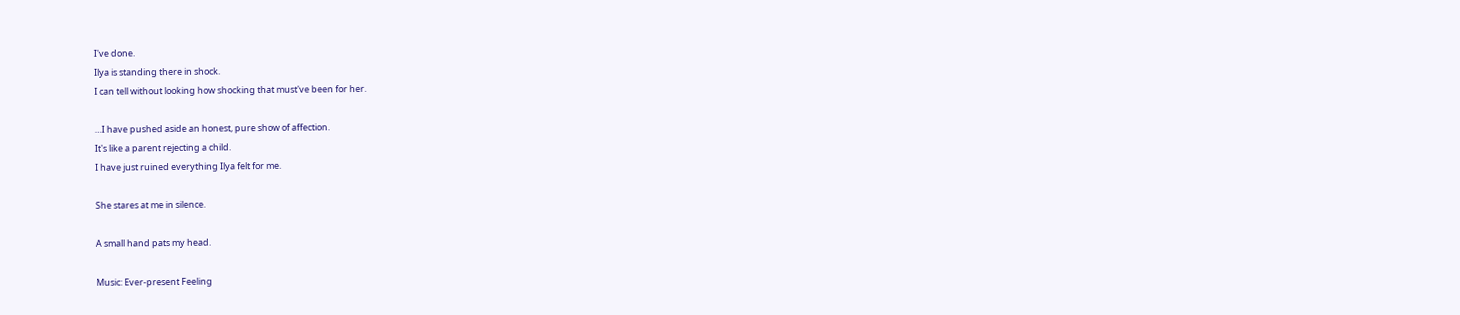I've done.
Ilya is standing there in shock.
I can tell without looking how shocking that must've been for her.

…I have pushed aside an honest, pure show of affection.
It's like a parent rejecting a child.
I have just ruined everything Ilya felt for me.

She stares at me in silence.

A small hand pats my head.

Music: Ever-present Feeling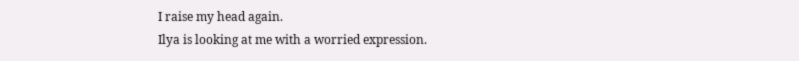I raise my head again.
Ilya is looking at me with a worried expression.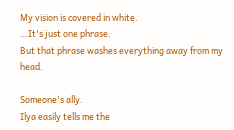My vision is covered in white.
…It's just one phrase.
But that phrase washes everything away from my head.

Someone's ally.
Ilya easily tells me the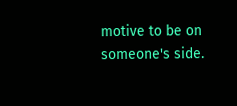motive to be on someone's side.